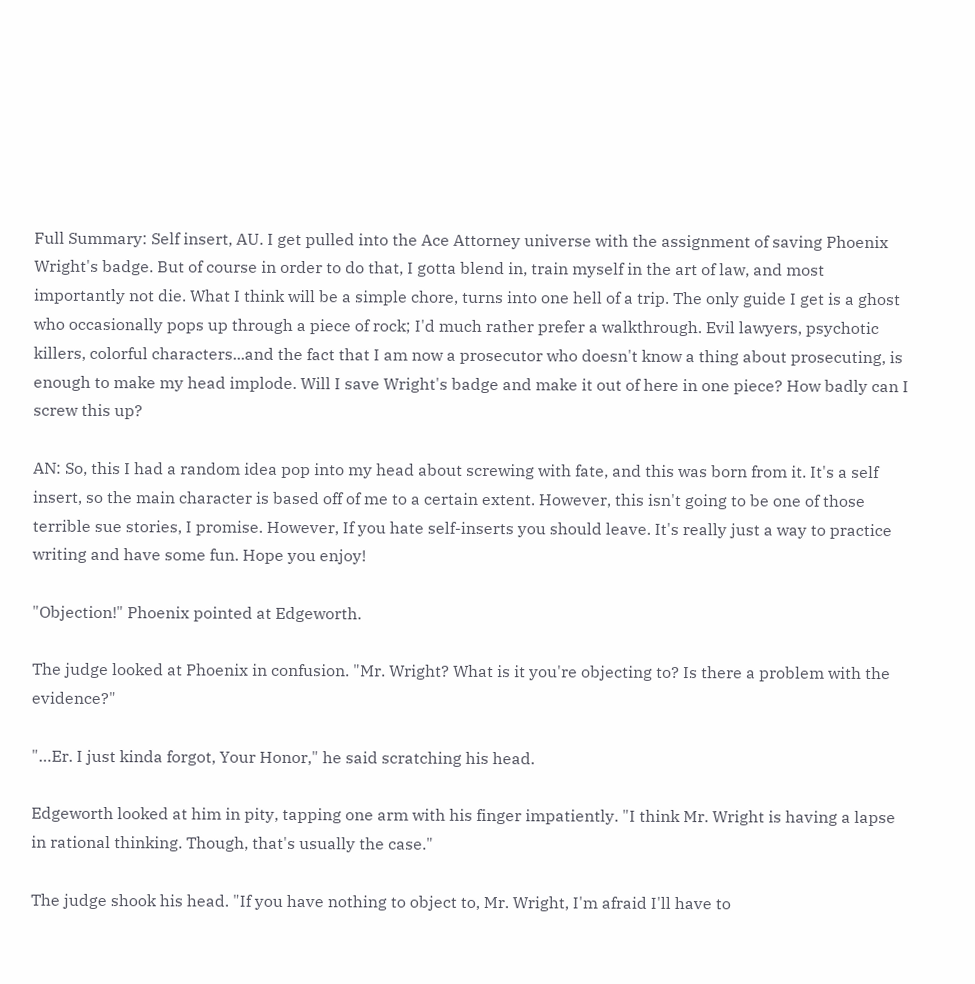Full Summary: Self insert, AU. I get pulled into the Ace Attorney universe with the assignment of saving Phoenix Wright's badge. But of course in order to do that, I gotta blend in, train myself in the art of law, and most importantly not die. What I think will be a simple chore, turns into one hell of a trip. The only guide I get is a ghost who occasionally pops up through a piece of rock; I'd much rather prefer a walkthrough. Evil lawyers, psychotic killers, colorful characters...and the fact that I am now a prosecutor who doesn't know a thing about prosecuting, is enough to make my head implode. Will I save Wright's badge and make it out of here in one piece? How badly can I screw this up?

AN: So, this I had a random idea pop into my head about screwing with fate, and this was born from it. It's a self insert, so the main character is based off of me to a certain extent. However, this isn't going to be one of those terrible sue stories, I promise. However, If you hate self-inserts you should leave. It's really just a way to practice writing and have some fun. Hope you enjoy!

"Objection!" Phoenix pointed at Edgeworth.

The judge looked at Phoenix in confusion. "Mr. Wright? What is it you're objecting to? Is there a problem with the evidence?"

"…Er. I just kinda forgot, Your Honor," he said scratching his head.

Edgeworth looked at him in pity, tapping one arm with his finger impatiently. "I think Mr. Wright is having a lapse in rational thinking. Though, that's usually the case."

The judge shook his head. "If you have nothing to object to, Mr. Wright, I'm afraid I'll have to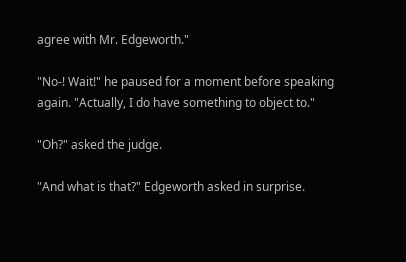agree with Mr. Edgeworth."

"No-! Wait!" he paused for a moment before speaking again. "Actually, I do have something to object to."

"Oh?" asked the judge.

"And what is that?" Edgeworth asked in surprise.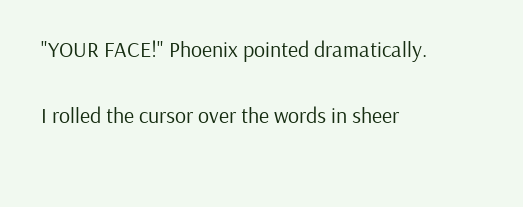"YOUR FACE!" Phoenix pointed dramatically.

I rolled the cursor over the words in sheer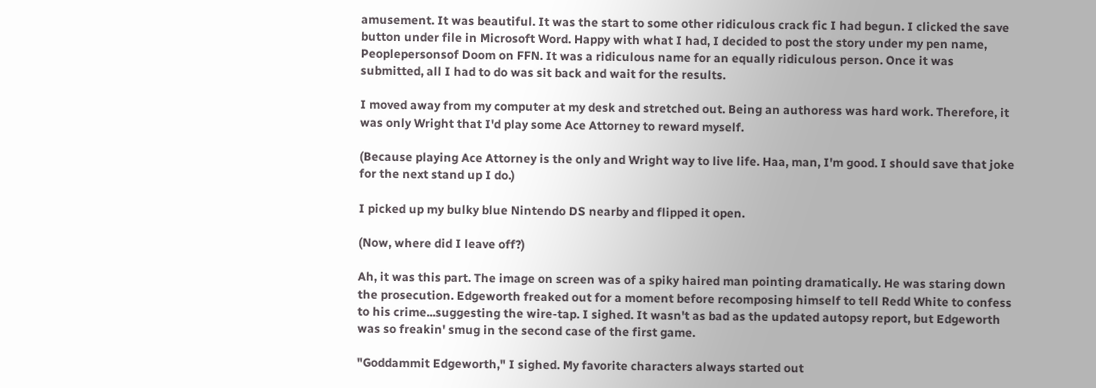amusement. It was beautiful. It was the start to some other ridiculous crack fic I had begun. I clicked the save button under file in Microsoft Word. Happy with what I had, I decided to post the story under my pen name, Peoplepersonsof Doom on FFN. It was a ridiculous name for an equally ridiculous person. Once it was submitted, all I had to do was sit back and wait for the results.

I moved away from my computer at my desk and stretched out. Being an authoress was hard work. Therefore, it was only Wright that I'd play some Ace Attorney to reward myself.

(Because playing Ace Attorney is the only and Wright way to live life. Haa, man, I'm good. I should save that joke for the next stand up I do.)

I picked up my bulky blue Nintendo DS nearby and flipped it open.

(Now, where did I leave off?)

Ah, it was this part. The image on screen was of a spiky haired man pointing dramatically. He was staring down the prosecution. Edgeworth freaked out for a moment before recomposing himself to tell Redd White to confess to his crime...suggesting the wire-tap. I sighed. It wasn't as bad as the updated autopsy report, but Edgeworth was so freakin' smug in the second case of the first game.

"Goddammit Edgeworth," I sighed. My favorite characters always started out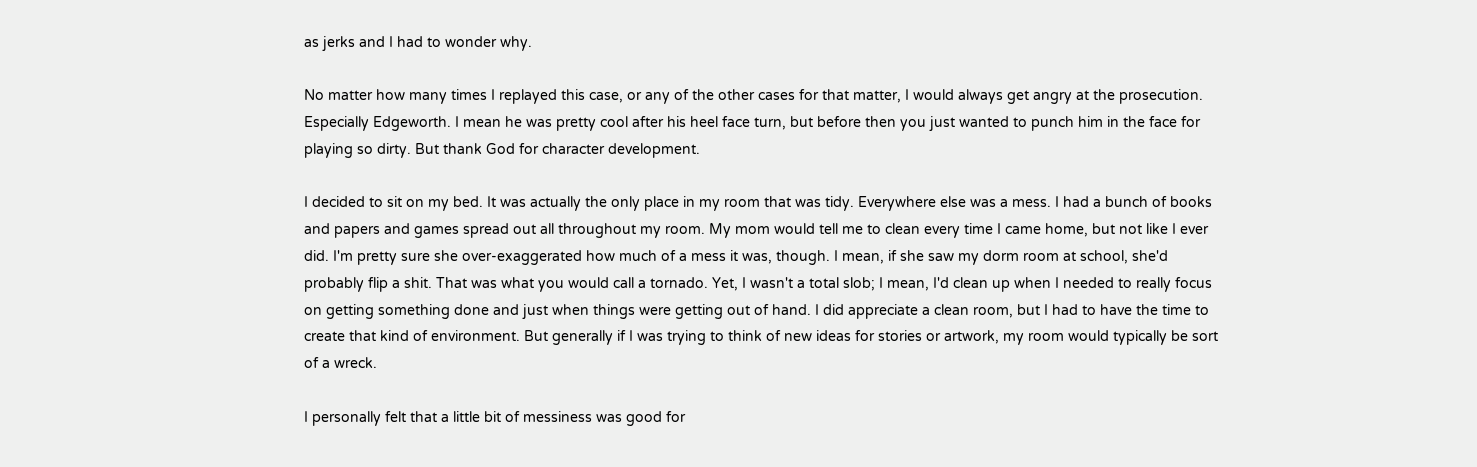as jerks and I had to wonder why.

No matter how many times I replayed this case, or any of the other cases for that matter, I would always get angry at the prosecution. Especially Edgeworth. I mean he was pretty cool after his heel face turn, but before then you just wanted to punch him in the face for playing so dirty. But thank God for character development.

I decided to sit on my bed. It was actually the only place in my room that was tidy. Everywhere else was a mess. I had a bunch of books and papers and games spread out all throughout my room. My mom would tell me to clean every time I came home, but not like I ever did. I'm pretty sure she over-exaggerated how much of a mess it was, though. I mean, if she saw my dorm room at school, she'd probably flip a shit. That was what you would call a tornado. Yet, I wasn't a total slob; I mean, I'd clean up when I needed to really focus on getting something done and just when things were getting out of hand. I did appreciate a clean room, but I had to have the time to create that kind of environment. But generally if I was trying to think of new ideas for stories or artwork, my room would typically be sort of a wreck.

I personally felt that a little bit of messiness was good for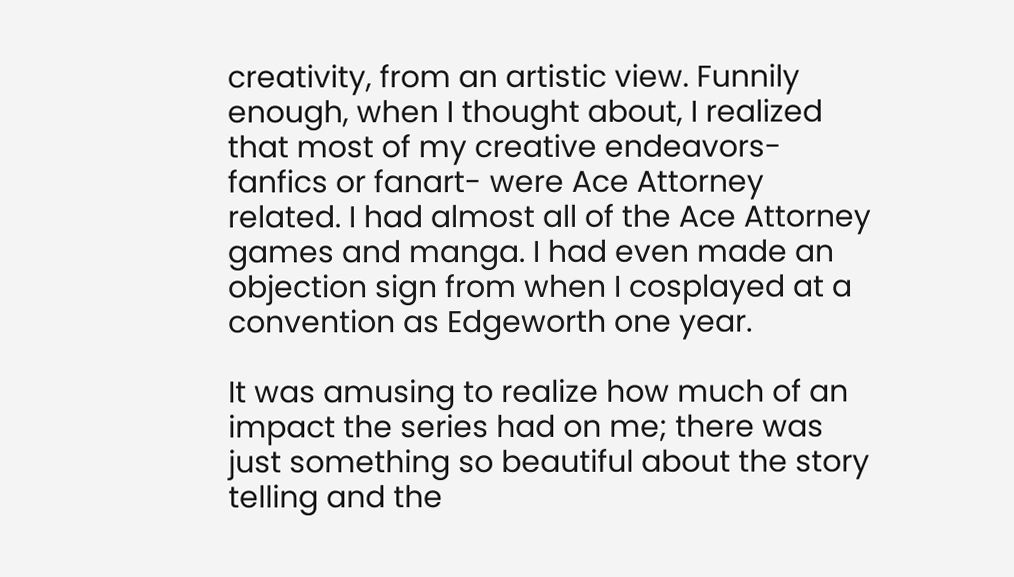creativity, from an artistic view. Funnily enough, when I thought about, I realized that most of my creative endeavors- fanfics or fanart- were Ace Attorney related. I had almost all of the Ace Attorney games and manga. I had even made an objection sign from when I cosplayed at a convention as Edgeworth one year.

It was amusing to realize how much of an impact the series had on me; there was just something so beautiful about the story telling and the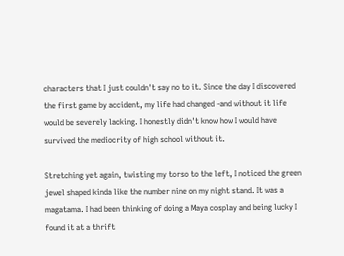characters that I just couldn't say no to it. Since the day I discovered the first game by accident, my life had changed -and without it life would be severely lacking. I honestly didn't know how I would have survived the mediocrity of high school without it.

Stretching yet again, twisting my torso to the left, I noticed the green jewel shaped kinda like the number nine on my night stand. It was a magatama. I had been thinking of doing a Maya cosplay and being lucky I found it at a thrift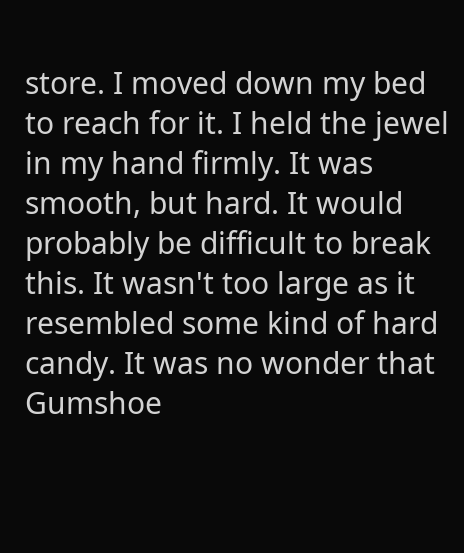store. I moved down my bed to reach for it. I held the jewel in my hand firmly. It was smooth, but hard. It would probably be difficult to break this. It wasn't too large as it resembled some kind of hard candy. It was no wonder that Gumshoe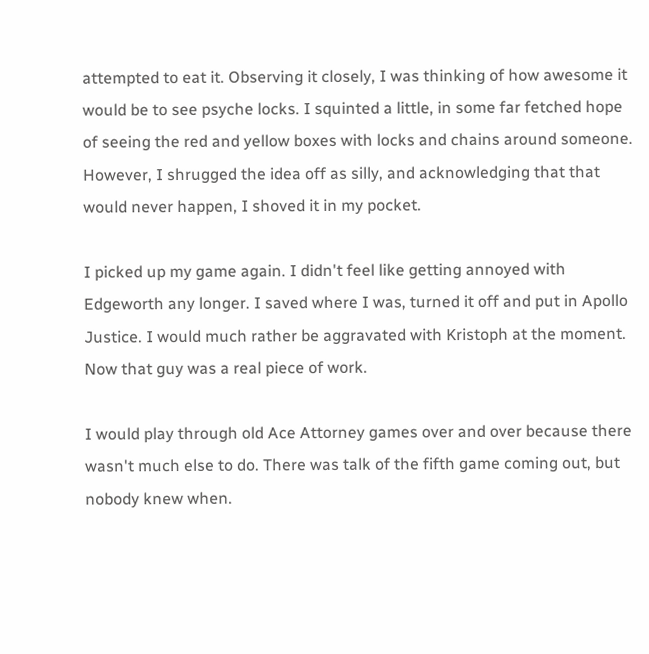attempted to eat it. Observing it closely, I was thinking of how awesome it would be to see psyche locks. I squinted a little, in some far fetched hope of seeing the red and yellow boxes with locks and chains around someone. However, I shrugged the idea off as silly, and acknowledging that that would never happen, I shoved it in my pocket.

I picked up my game again. I didn't feel like getting annoyed with Edgeworth any longer. I saved where I was, turned it off and put in Apollo Justice. I would much rather be aggravated with Kristoph at the moment. Now that guy was a real piece of work.

I would play through old Ace Attorney games over and over because there wasn't much else to do. There was talk of the fifth game coming out, but nobody knew when.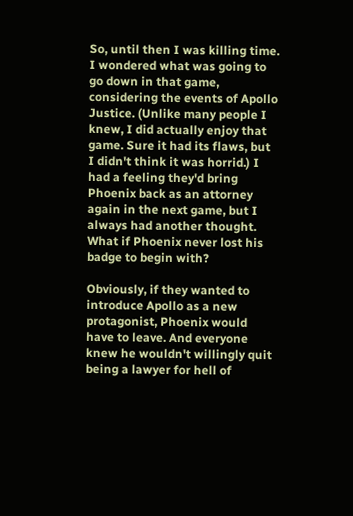So, until then I was killing time. I wondered what was going to go down in that game, considering the events of Apollo Justice. (Unlike many people I knew, I did actually enjoy that game. Sure it had its flaws, but I didn't think it was horrid.) I had a feeling they'd bring Phoenix back as an attorney again in the next game, but I always had another thought. What if Phoenix never lost his badge to begin with?

Obviously, if they wanted to introduce Apollo as a new protagonist, Phoenix would have to leave. And everyone knew he wouldn't willingly quit being a lawyer for hell of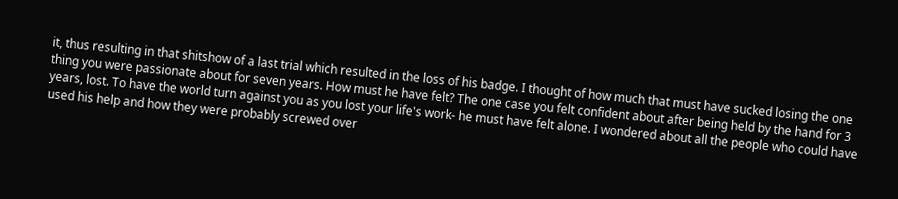it, thus resulting in that shitshow of a last trial which resulted in the loss of his badge. I thought of how much that must have sucked losing the one thing you were passionate about for seven years. How must he have felt? The one case you felt confident about after being held by the hand for 3 years, lost. To have the world turn against you as you lost your life's work- he must have felt alone. I wondered about all the people who could have used his help and how they were probably screwed over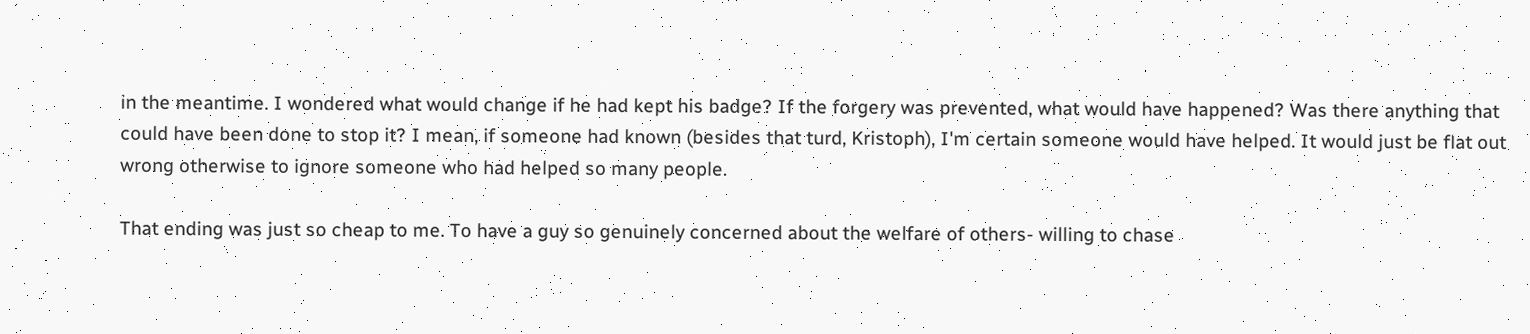in the meantime. I wondered what would change if he had kept his badge? If the forgery was prevented, what would have happened? Was there anything that could have been done to stop it? I mean, if someone had known (besides that turd, Kristoph), I'm certain someone would have helped. It would just be flat out wrong otherwise to ignore someone who had helped so many people.

That ending was just so cheap to me. To have a guy so genuinely concerned about the welfare of others- willing to chase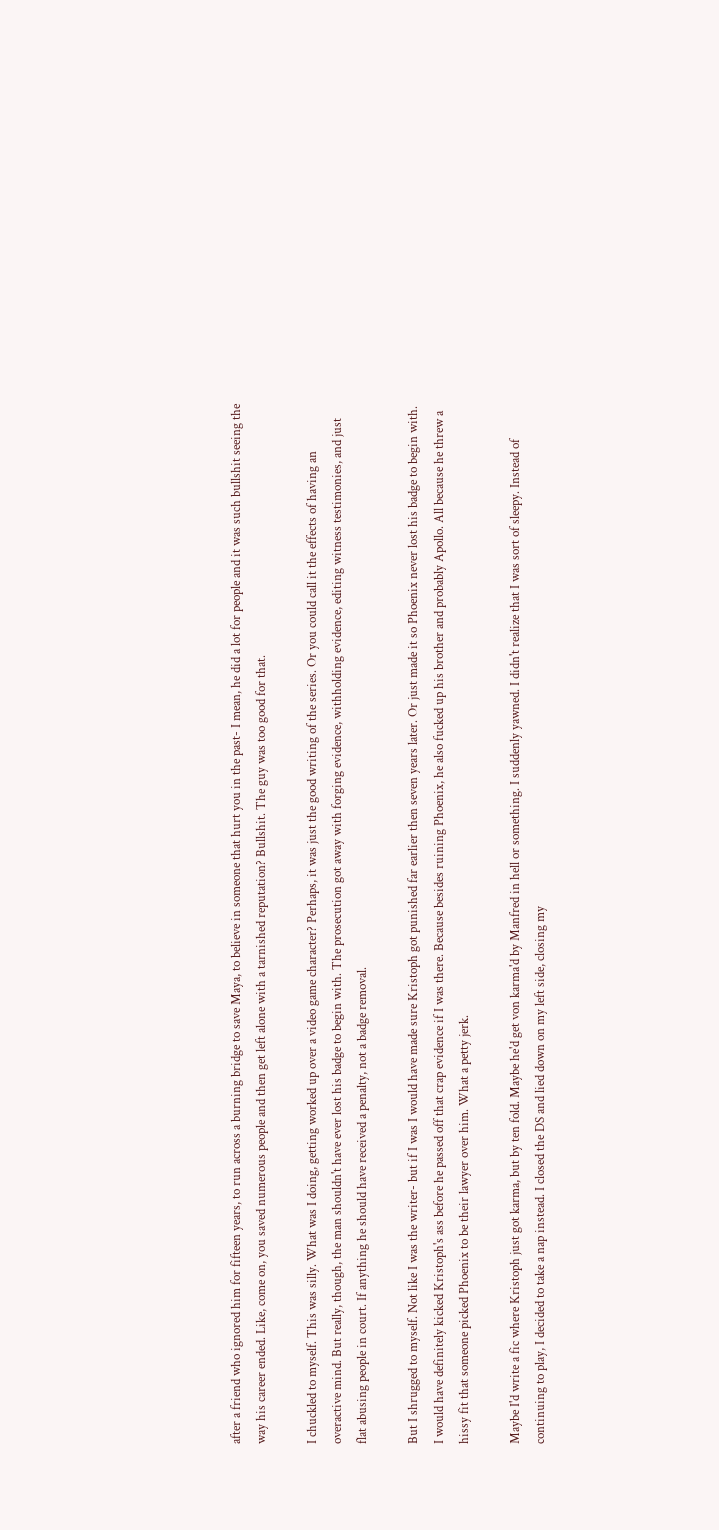after a friend who ignored him for fifteen years, to run across a burning bridge to save Maya, to believe in someone that hurt you in the past- I mean, he did a lot for people and it was such bullshit seeing the way his career ended. Like, come on, you saved numerous people and then get left alone with a tarnished reputation? Bullshit. The guy was too good for that.

I chuckled to myself. This was silly. What was I doing, getting worked up over a video game character? Perhaps, it was just the good writing of the series. Or you could call it the effects of having an overactive mind. But really, though, the man shouldn't have ever lost his badge to begin with. The prosecution got away with forging evidence, withholding evidence, editing witness testimonies, and just flat abusing people in court. If anything he should have received a penalty, not a badge removal.

But I shrugged to myself. Not like I was the writer- but if I was I would have made sure Kristoph got punished far earlier then seven years later. Or just made it so Phoenix never lost his badge to begin with. I would have definitely kicked Kristoph's ass before he passed off that crap evidence if I was there. Because besides ruining Phoenix, he also fucked up his brother and probably Apollo. All because he threw a hissy fit that someone picked Phoenix to be their lawyer over him. What a petty jerk.

Maybe I'd write a fic where Kristoph just got karma, but by ten fold. Maybe he'd get von karma'd by Manfred in hell or something. I suddenly yawned. I didn't realize that I was sort of sleepy. Instead of continuing to play, I decided to take a nap instead. I closed the DS and lied down on my left side, closing my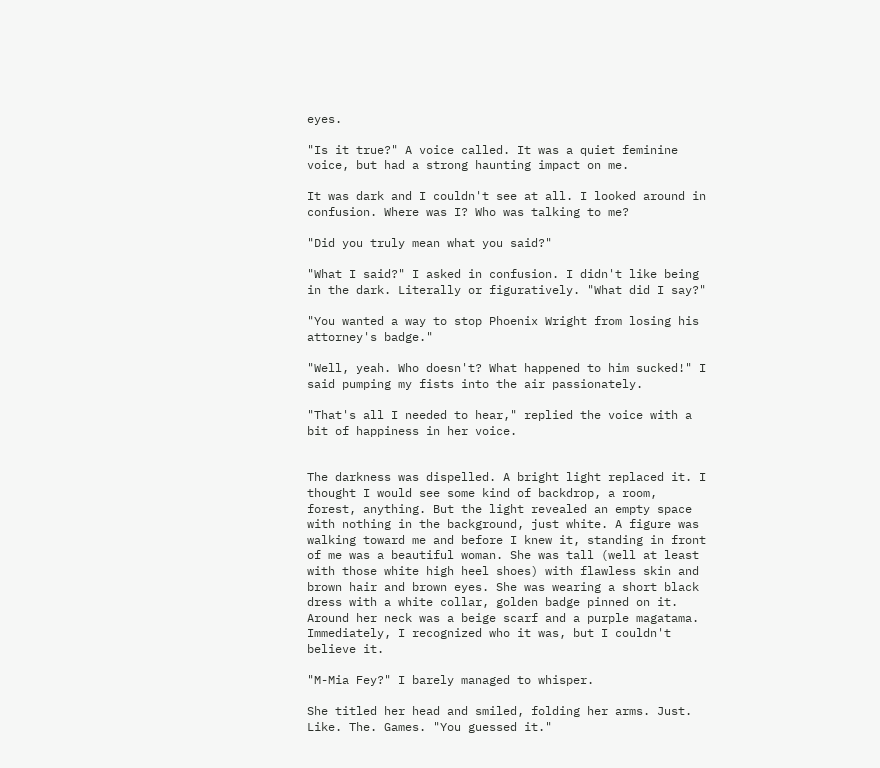eyes.

"Is it true?" A voice called. It was a quiet feminine voice, but had a strong haunting impact on me.

It was dark and I couldn't see at all. I looked around in confusion. Where was I? Who was talking to me?

"Did you truly mean what you said?"

"What I said?" I asked in confusion. I didn't like being in the dark. Literally or figuratively. "What did I say?"

"You wanted a way to stop Phoenix Wright from losing his attorney's badge."

"Well, yeah. Who doesn't? What happened to him sucked!" I said pumping my fists into the air passionately.

"That's all I needed to hear," replied the voice with a bit of happiness in her voice.


The darkness was dispelled. A bright light replaced it. I thought I would see some kind of backdrop, a room, forest, anything. But the light revealed an empty space with nothing in the background, just white. A figure was walking toward me and before I knew it, standing in front of me was a beautiful woman. She was tall (well at least with those white high heel shoes) with flawless skin and brown hair and brown eyes. She was wearing a short black dress with a white collar, golden badge pinned on it. Around her neck was a beige scarf and a purple magatama. Immediately, I recognized who it was, but I couldn't believe it.

"M-Mia Fey?" I barely managed to whisper.

She titled her head and smiled, folding her arms. Just. Like. The. Games. "You guessed it."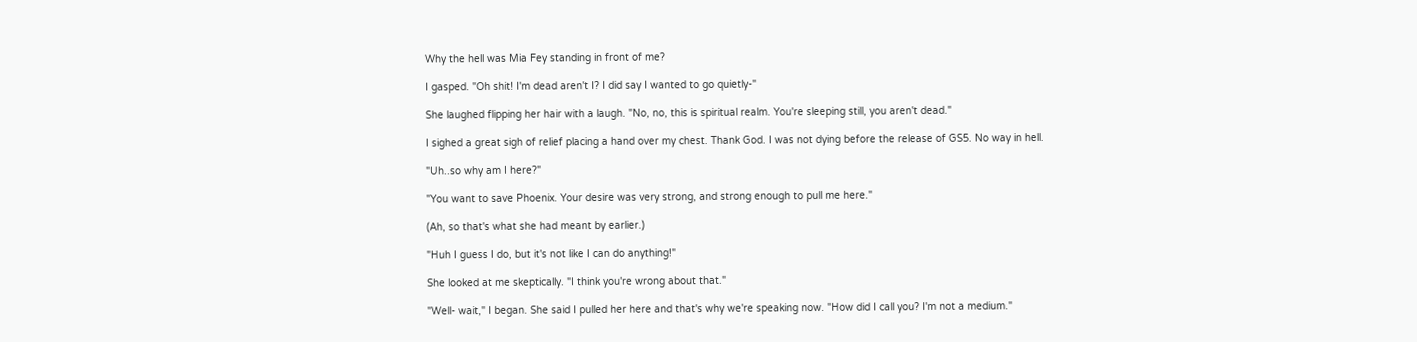Why the hell was Mia Fey standing in front of me?

I gasped. "Oh shit! I'm dead aren't I? I did say I wanted to go quietly-"

She laughed flipping her hair with a laugh. "No, no, this is spiritual realm. You're sleeping still, you aren't dead."

I sighed a great sigh of relief placing a hand over my chest. Thank God. I was not dying before the release of GS5. No way in hell.

"Uh..so why am I here?"

"You want to save Phoenix. Your desire was very strong, and strong enough to pull me here."

(Ah, so that's what she had meant by earlier.)

"Huh I guess I do, but it's not like I can do anything!"

She looked at me skeptically. "I think you're wrong about that."

"Well- wait," I began. She said I pulled her here and that's why we're speaking now. "How did I call you? I'm not a medium."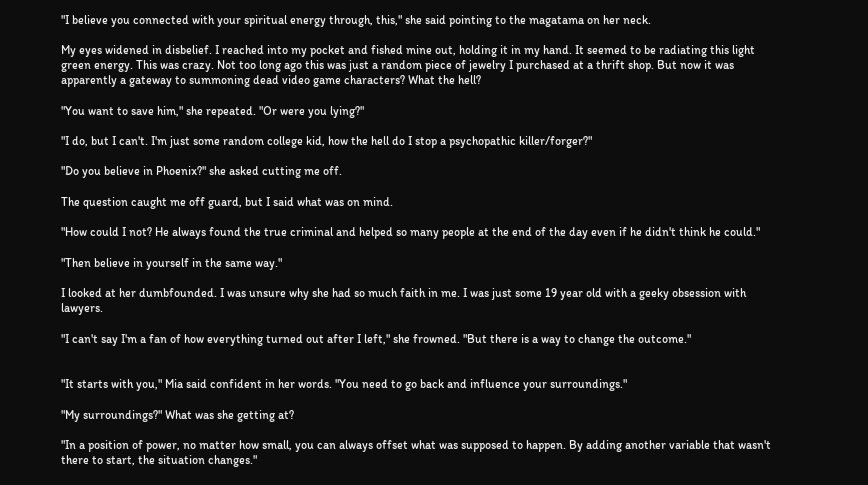"I believe you connected with your spiritual energy through, this," she said pointing to the magatama on her neck.

My eyes widened in disbelief. I reached into my pocket and fished mine out, holding it in my hand. It seemed to be radiating this light green energy. This was crazy. Not too long ago this was just a random piece of jewelry I purchased at a thrift shop. But now it was apparently a gateway to summoning dead video game characters? What the hell?

"You want to save him," she repeated. "Or were you lying?"

"I do, but I can't. I'm just some random college kid, how the hell do I stop a psychopathic killer/forger?"

"Do you believe in Phoenix?" she asked cutting me off.

The question caught me off guard, but I said what was on mind.

"How could I not? He always found the true criminal and helped so many people at the end of the day even if he didn't think he could."

"Then believe in yourself in the same way."

I looked at her dumbfounded. I was unsure why she had so much faith in me. I was just some 19 year old with a geeky obsession with lawyers.

"I can't say I'm a fan of how everything turned out after I left," she frowned. "But there is a way to change the outcome."


"It starts with you," Mia said confident in her words. "You need to go back and influence your surroundings."

"My surroundings?" What was she getting at?

"In a position of power, no matter how small, you can always offset what was supposed to happen. By adding another variable that wasn't there to start, the situation changes."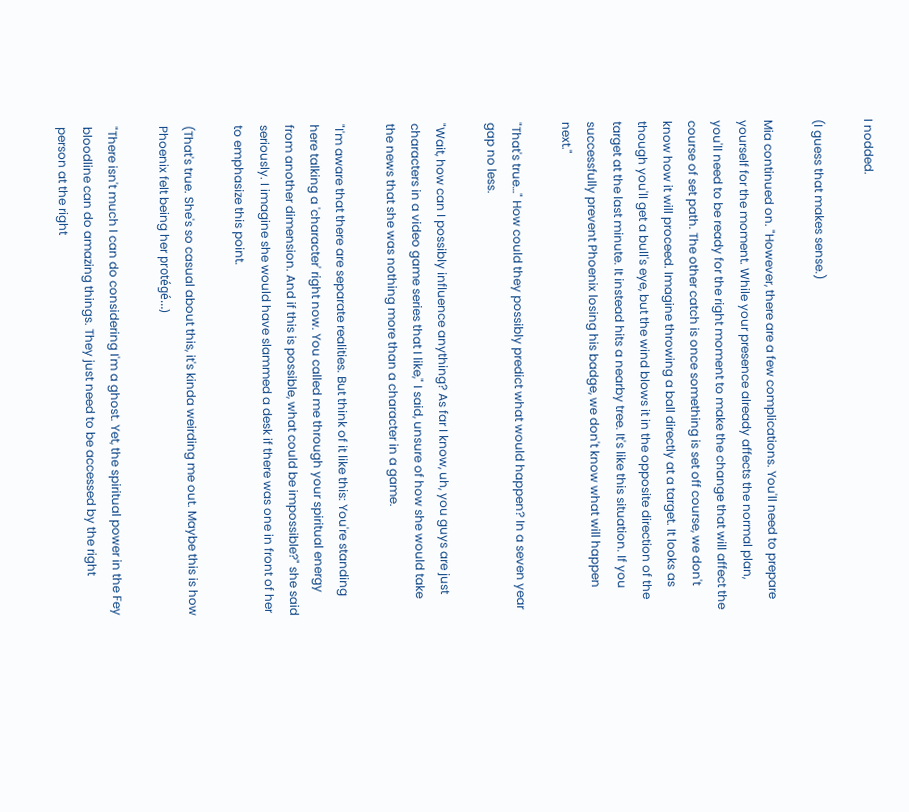I nodded.

(I guess that makes sense.)

Mia continued on. "However, there are a few complications. You'll need to prepare yourself for the moment. While your presence already affects the normal plan, you'll need to be ready for the right moment to make the change that will affect the course of set path. The other catch is once something is set off course, we don't know how it will proceed. Imagine throwing a ball directly at a target. It looks as though you'll get a bull's eye, but the wind blows it in the opposite direction of the target at the last minute. It instead hits a nearby tree. It's like this situation. If you successfully prevent Phoenix losing his badge, we don't know what will happen next."

"That's true…" How could they possibly predict what would happen? In a seven year gap no less.

"Wait, how can I possibly influence anything? As far I know, uh, you guys are just characters in a video game series that I like," I said, unsure of how she would take the news that she was nothing more than a character in a game.

"I'm aware that there are separate realities. But think of it like this: You're standing here talking a 'character' right now. You called me through your spiritual energy from another dimension. And if this is possible, what could be impossible?" she said seriously. I imagine she would have slammed a desk if there was one in front of her to emphasize this point.

(That's true. She's so casual about this, it's kinda weirding me out. Maybe this is how Phoenix felt being her protégé…)

"There isn't much I can do considering I'm a ghost. Yet, the spiritual power in the Fey bloodline can do amazing things. They just need to be accessed by the right person at the right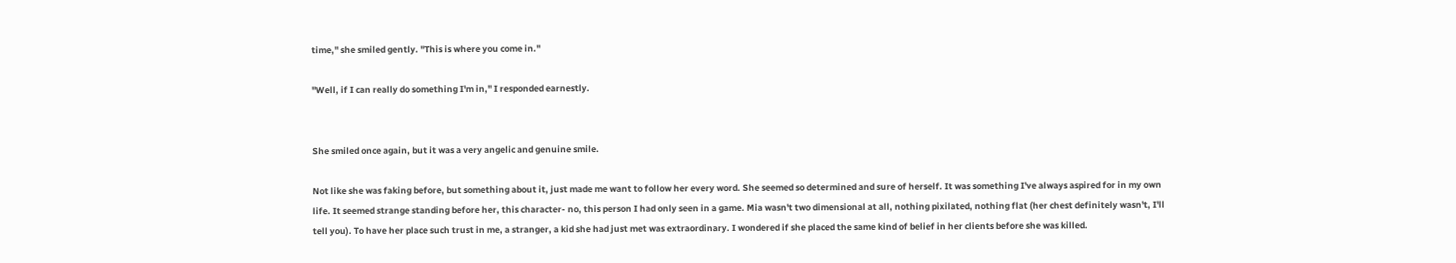time," she smiled gently. "This is where you come in."

"Well, if I can really do something I'm in," I responded earnestly.


She smiled once again, but it was a very angelic and genuine smile.

Not like she was faking before, but something about it, just made me want to follow her every word. She seemed so determined and sure of herself. It was something I've always aspired for in my own life. It seemed strange standing before her, this character- no, this person I had only seen in a game. Mia wasn't two dimensional at all, nothing pixilated, nothing flat (her chest definitely wasn't, I'll tell you). To have her place such trust in me, a stranger, a kid she had just met was extraordinary. I wondered if she placed the same kind of belief in her clients before she was killed.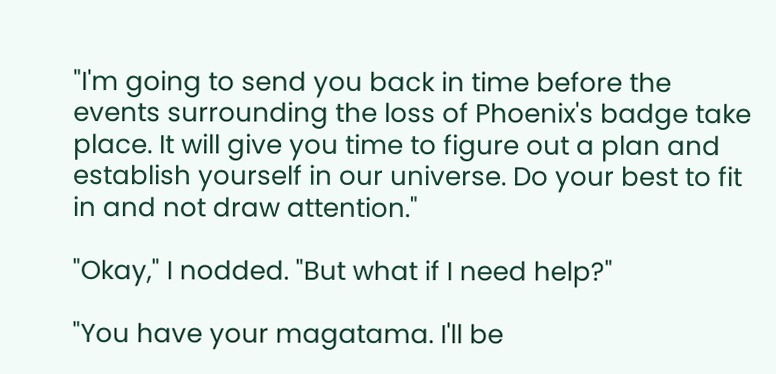"I'm going to send you back in time before the events surrounding the loss of Phoenix's badge take place. It will give you time to figure out a plan and establish yourself in our universe. Do your best to fit in and not draw attention."

"Okay," I nodded. "But what if I need help?"

"You have your magatama. I'll be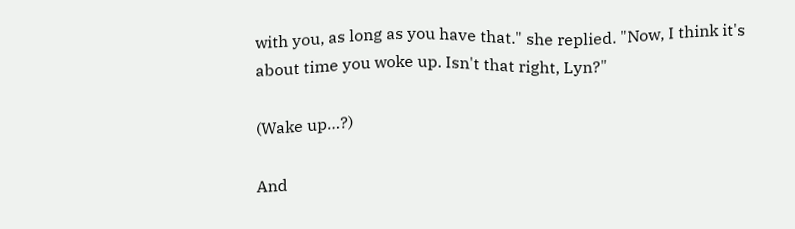with you, as long as you have that." she replied. "Now, I think it's about time you woke up. Isn't that right, Lyn?"

(Wake up…?)

And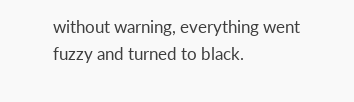without warning, everything went fuzzy and turned to black.